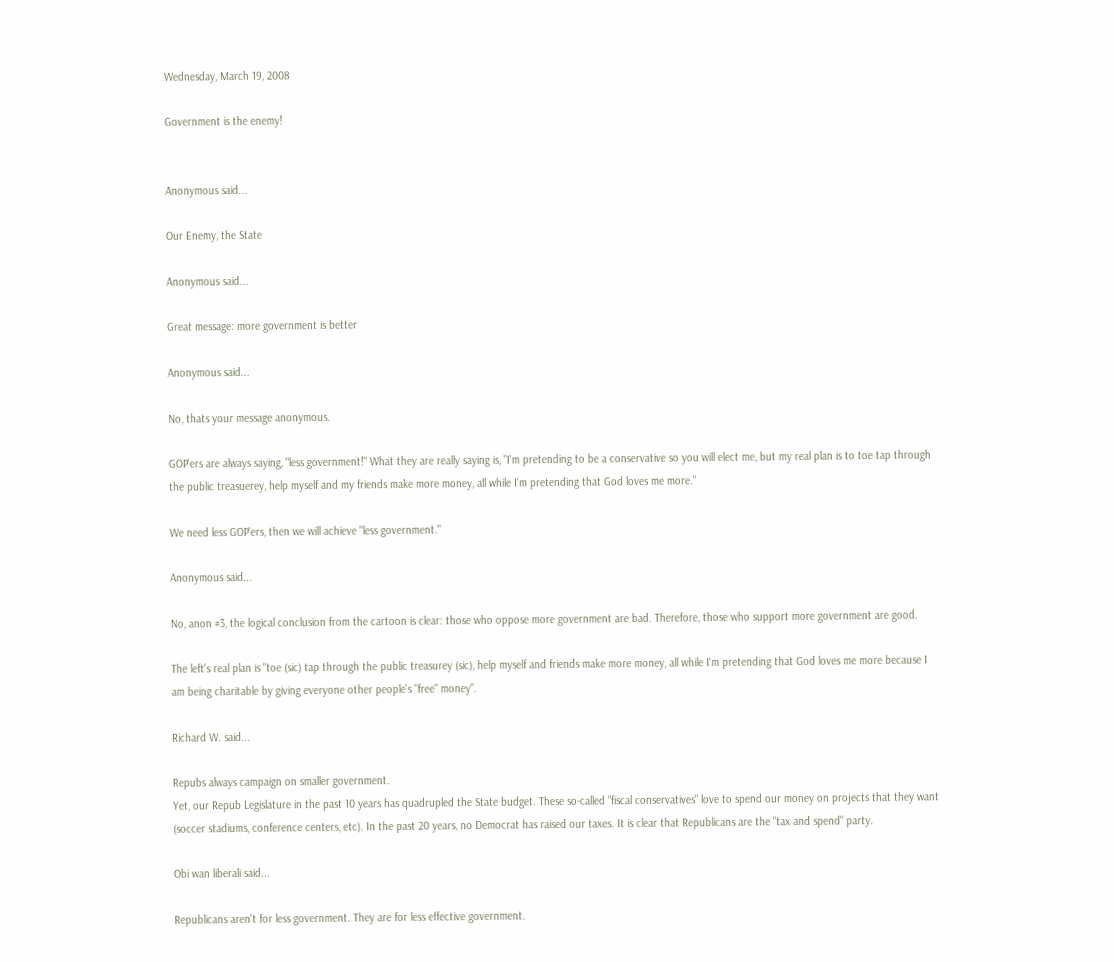Wednesday, March 19, 2008

Government is the enemy!


Anonymous said...

Our Enemy, the State

Anonymous said...

Great message: more government is better

Anonymous said...

No, thats your message anonymous.

GOP'ers are always saying, "less government!" What they are really saying is, "I'm pretending to be a conservative so you will elect me, but my real plan is to toe tap through the public treasuerey, help myself and my friends make more money, all while I'm pretending that God loves me more."

We need less GOP'ers, then we will achieve "less government."

Anonymous said...

No, anon #3, the logical conclusion from the cartoon is clear: those who oppose more government are bad. Therefore, those who support more government are good.

The left's real plan is "toe (sic) tap through the public treasurey (sic), help myself and friends make more money, all while I'm pretending that God loves me more because I am being charitable by giving everyone other people's "free" money".

Richard W. said...

Repubs always campaign on smaller government.
Yet, our Repub Legislature in the past 10 years has quadrupled the State budget. These so-called "fiscal conservatives" love to spend our money on projects that they want (soccer stadiums, conference centers, etc). In the past 20 years, no Democrat has raised our taxes. It is clear that Republicans are the "tax and spend" party.

Obi wan liberali said...

Republicans aren't for less government. They are for less effective government.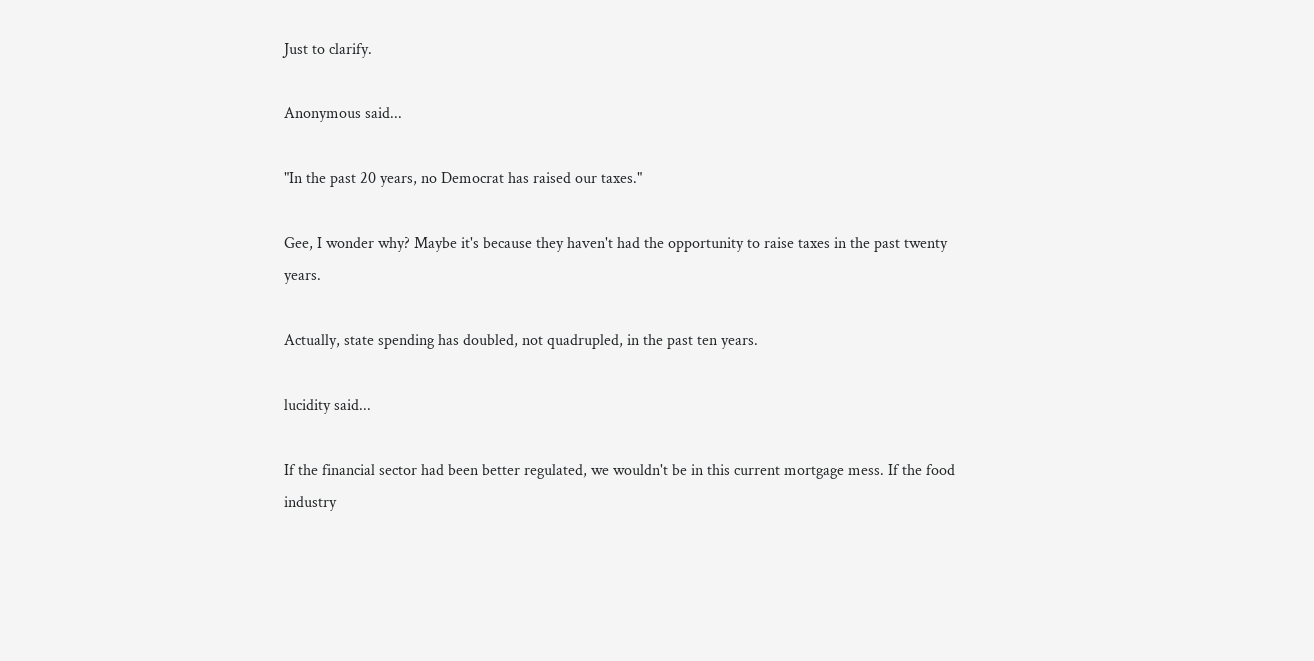Just to clarify.

Anonymous said...

"In the past 20 years, no Democrat has raised our taxes."

Gee, I wonder why? Maybe it's because they haven't had the opportunity to raise taxes in the past twenty years.

Actually, state spending has doubled, not quadrupled, in the past ten years.

lucidity said...

If the financial sector had been better regulated, we wouldn't be in this current mortgage mess. If the food industry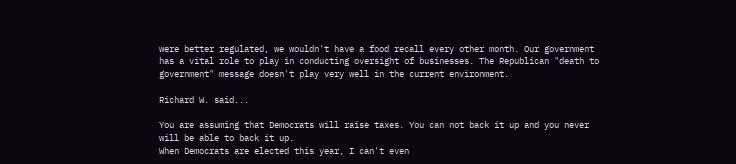were better regulated, we wouldn't have a food recall every other month. Our government has a vital role to play in conducting oversight of businesses. The Republican "death to government" message doesn't play very well in the current environment.

Richard W. said...

You are assuming that Democrats will raise taxes. You can not back it up and you never will be able to back it up.
When Democrats are elected this year, I can't even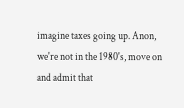imagine taxes going up. Anon, we're not in the 1980's, move on and admit that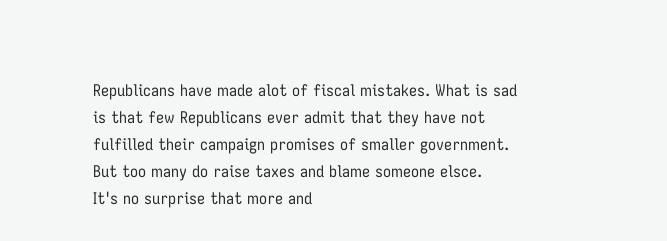Republicans have made alot of fiscal mistakes. What is sad is that few Republicans ever admit that they have not fulfilled their campaign promises of smaller government. But too many do raise taxes and blame someone elsce.
It's no surprise that more and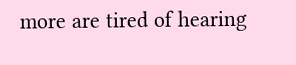more are tired of hearing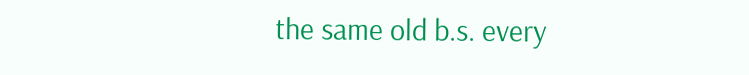the same old b.s. every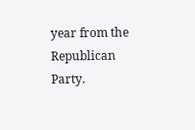year from the Republican Party.